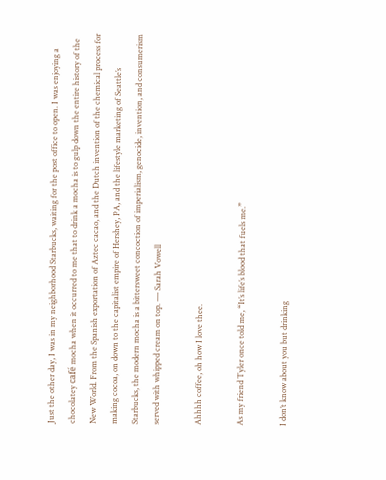Just the other day, I was in my neighborhood Starbucks, waiting for the post office to open. I was enjoying a chocolatey café mocha when it occurred to me that to drink a mocha is to gulp down the entire history of the New World. From the Spanish exportation of Aztec cacao, and the Dutch invention of the chemical process for making cocoa, on down to the capitalist empire of Hershey, PA, and the lifestyle marketing of Seattle’s Starbucks, the modern mocha is a bittersweet concoction of imperialism, genocide, invention, and consumerism served with whipped cream on top. ― Sarah Vowell

Ahhhh coffee, oh how I love thee.

As my friend Tyler once told me, “It’s life’s blood that fuels me.”

I don’t know about you but drinking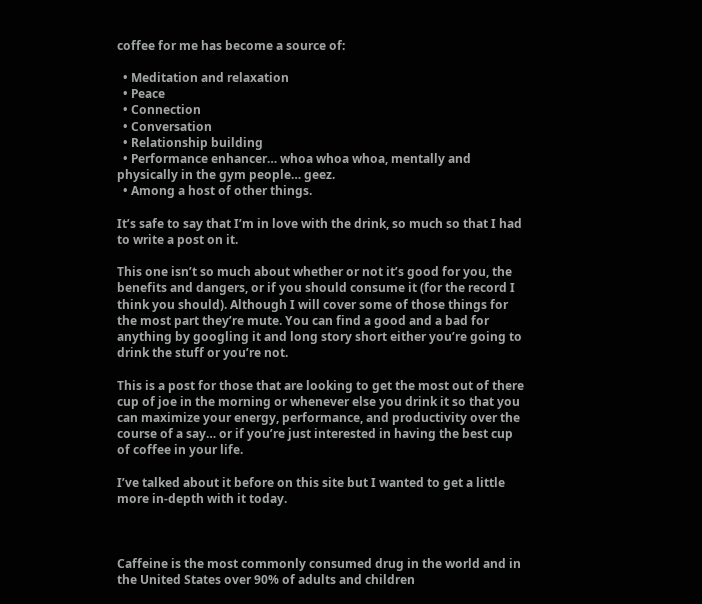coffee for me has become a source of:

  • Meditation and relaxation
  • Peace
  • Connection
  • Conversation
  • Relationship building
  • Performance enhancer… whoa whoa whoa, mentally and physically in the gym people… geez.
  • Among a host of other things.

It’s safe to say that I’m in love with the drink, so much so that I had to write a post on it.

This one isn’t so much about whether or not it’s good for you, the benefits and dangers, or if you should consume it (for the record I think you should). Although I will cover some of those things for the most part they’re mute. You can find a good and a bad for anything by googling it and long story short either you’re going to drink the stuff or you’re not.

This is a post for those that are looking to get the most out of there cup of joe in the morning or whenever else you drink it so that you can maximize your energy, performance, and productivity over the course of a say… or if you’re just interested in having the best cup of coffee in your life.

I’ve talked about it before on this site but I wanted to get a little more in-depth with it today.



Caffeine is the most commonly consumed drug in the world and in the United States over 90% of adults and children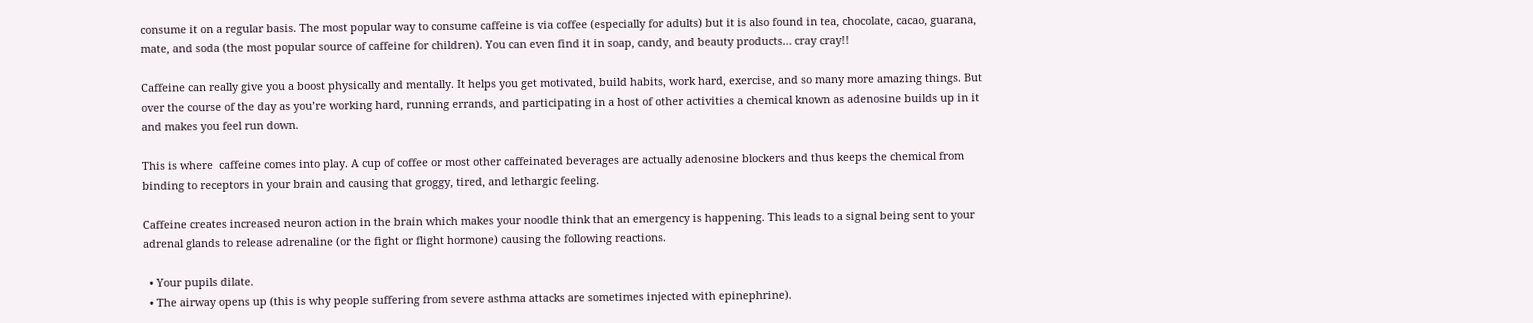consume it on a regular basis. The most popular way to consume caffeine is via coffee (especially for adults) but it is also found in tea, chocolate, cacao, guarana, mate, and soda (the most popular source of caffeine for children). You can even find it in soap, candy, and beauty products… cray cray!!

Caffeine can really give you a boost physically and mentally. It helps you get motivated, build habits, work hard, exercise, and so many more amazing things. But over the course of the day as you’re working hard, running errands, and participating in a host of other activities a chemical known as adenosine builds up in it and makes you feel run down.

This is where  caffeine comes into play. A cup of coffee or most other caffeinated beverages are actually adenosine blockers and thus keeps the chemical from binding to receptors in your brain and causing that groggy, tired, and lethargic feeling.

Caffeine creates increased neuron action in the brain which makes your noodle think that an emergency is happening. This leads to a signal being sent to your adrenal glands to release adrenaline (or the fight or flight hormone) causing the following reactions.

  • Your pupils dilate.
  • The airway opens up (this is why people suffering from severe asthma attacks are sometimes injected with epinephrine).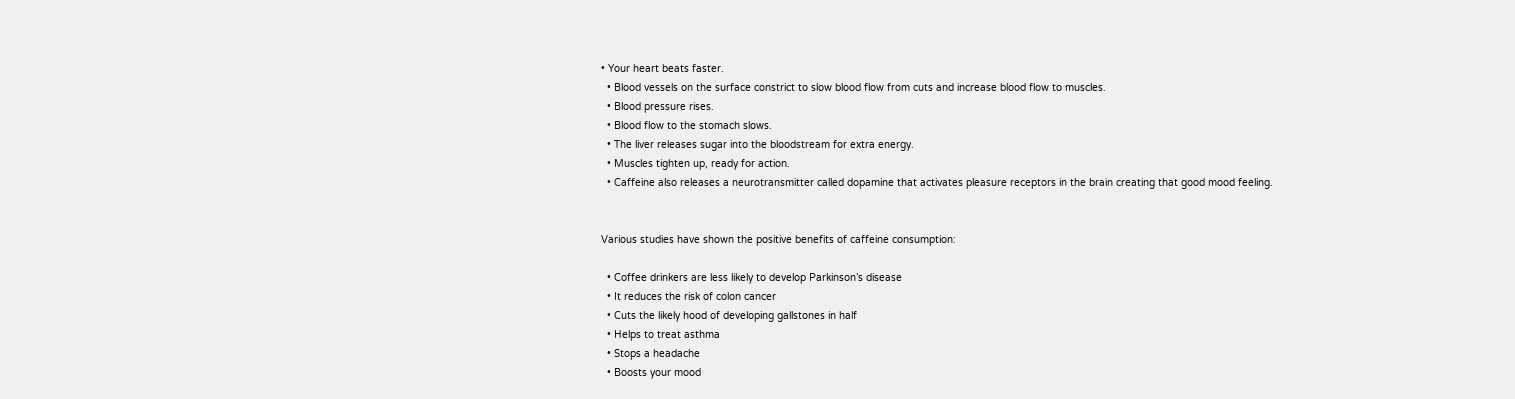• Your heart beats faster.
  • Blood vessels on the surface constrict to slow blood flow from cuts and increase blood flow to muscles.
  • Blood pressure rises.
  • Blood flow to the stomach slows.
  • The liver releases sugar into the bloodstream for extra energy.
  • Muscles tighten up, ready for action.
  • Caffeine also releases a neurotransmitter called dopamine that activates pleasure receptors in the brain creating that good mood feeling.


Various studies have shown the positive benefits of caffeine consumption:

  • Coffee drinkers are less likely to develop Parkinson’s disease
  • It reduces the risk of colon cancer
  • Cuts the likely hood of developing gallstones in half
  • Helps to treat asthma
  • Stops a headache
  • Boosts your mood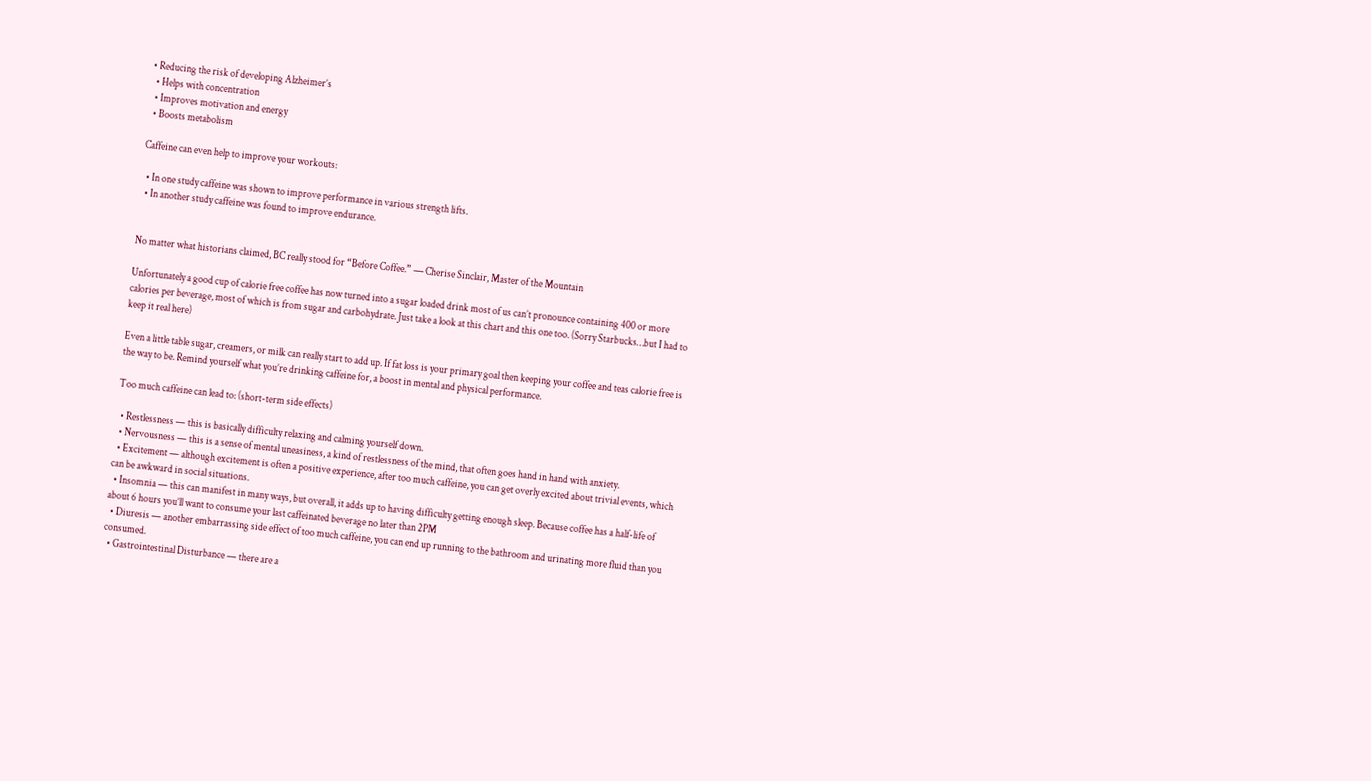• Reducing the risk of developing Alzheimer’s
  • Helps with concentration
  • Improves motivation and energy
  • Boosts metabolism

Caffeine can even help to improve your workouts:

  • In one study caffeine was shown to improve performance in various strength lifts.
  • In another study caffeine was found to improve endurance.


No matter what historians claimed, BC really stood for “Before Coffee.” ― Cherise Sinclair, Master of the Mountain

Unfortunately a good cup of calorie free coffee has now turned into a sugar loaded drink most of us can’t pronounce containing 400 or more calories per beverage, most of which is from sugar and carbohydrate. Just take a look at this chart and this one too. (Sorry Starbucks…but I had to keep it real here)

Even a little table sugar, creamers, or milk can really start to add up. If fat loss is your primary goal then keeping your coffee and teas calorie free is the way to be. Remind yourself what you’re drinking caffeine for, a boost in mental and physical performance.

Too much caffeine can lead to: (short-term side effects)

  • Restlessness — this is basically difficulty relaxing and calming yourself down.
  • Nervousness — this is a sense of mental uneasiness, a kind of restlessness of the mind, that often goes hand in hand with anxiety.
  • Excitement — although excitement is often a positive experience, after too much caffeine, you can get overly excited about trivial events, which can be awkward in social situations.
  • Insomnia — this can manifest in many ways, but overall, it adds up to having difficulty getting enough sleep. Because coffee has a half-life of about 6 hours you’ll want to consume your last caffeinated beverage no later than 2PM
  • Diuresis — another embarrassing side effect of too much caffeine, you can end up running to the bathroom and urinating more fluid than you consumed.
  • Gastrointestinal Disturbance — there are a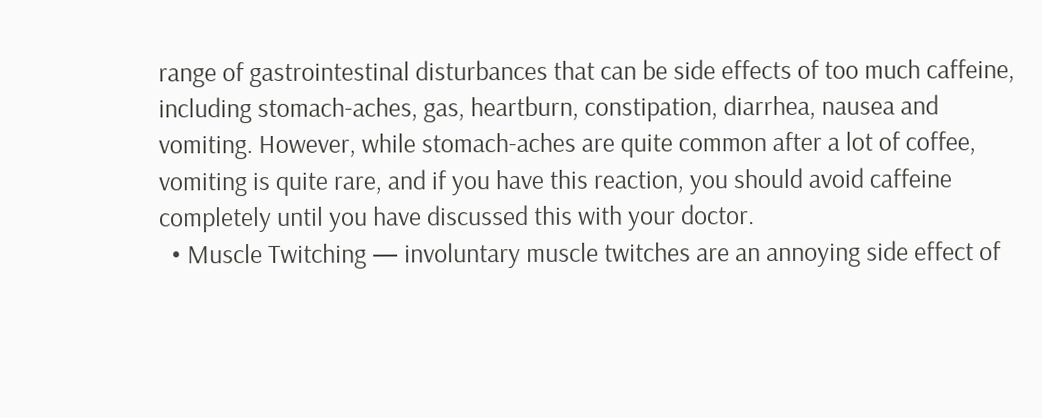range of gastrointestinal disturbances that can be side effects of too much caffeine, including stomach-aches, gas, heartburn, constipation, diarrhea, nausea and vomiting. However, while stomach-aches are quite common after a lot of coffee, vomiting is quite rare, and if you have this reaction, you should avoid caffeine completely until you have discussed this with your doctor.
  • Muscle Twitching — involuntary muscle twitches are an annoying side effect of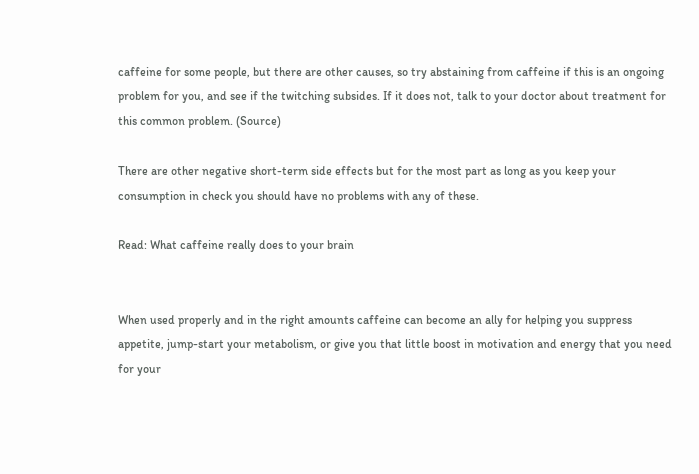caffeine for some people, but there are other causes, so try abstaining from caffeine if this is an ongoing problem for you, and see if the twitching subsides. If it does not, talk to your doctor about treatment for this common problem. (Source)

There are other negative short-term side effects but for the most part as long as you keep your consumption in check you should have no problems with any of these.

Read: What caffeine really does to your brain


When used properly and in the right amounts caffeine can become an ally for helping you suppress appetite, jump-start your metabolism, or give you that little boost in motivation and energy that you need for your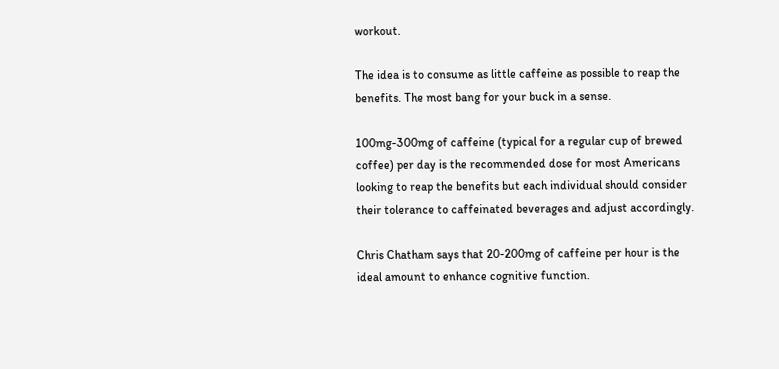workout.

The idea is to consume as little caffeine as possible to reap the benefits. The most bang for your buck in a sense.

100mg-300mg of caffeine (typical for a regular cup of brewed coffee) per day is the recommended dose for most Americans looking to reap the benefits but each individual should consider their tolerance to caffeinated beverages and adjust accordingly.

Chris Chatham says that 20-200mg of caffeine per hour is the ideal amount to enhance cognitive function.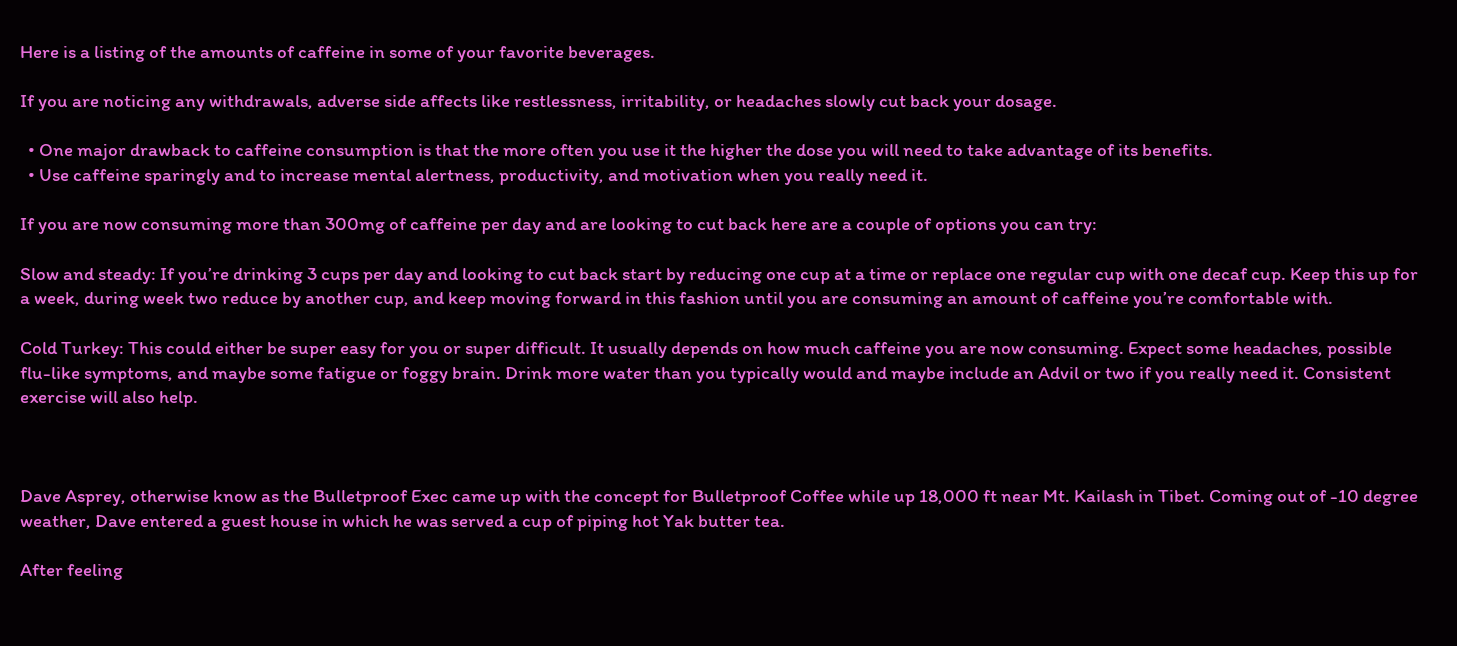Here is a listing of the amounts of caffeine in some of your favorite beverages.

If you are noticing any withdrawals, adverse side affects like restlessness, irritability, or headaches slowly cut back your dosage.

  • One major drawback to caffeine consumption is that the more often you use it the higher the dose you will need to take advantage of its benefits.
  • Use caffeine sparingly and to increase mental alertness, productivity, and motivation when you really need it.

If you are now consuming more than 300mg of caffeine per day and are looking to cut back here are a couple of options you can try:

Slow and steady: If you’re drinking 3 cups per day and looking to cut back start by reducing one cup at a time or replace one regular cup with one decaf cup. Keep this up for a week, during week two reduce by another cup, and keep moving forward in this fashion until you are consuming an amount of caffeine you’re comfortable with.

Cold Turkey: This could either be super easy for you or super difficult. It usually depends on how much caffeine you are now consuming. Expect some headaches, possible flu-like symptoms, and maybe some fatigue or foggy brain. Drink more water than you typically would and maybe include an Advil or two if you really need it. Consistent exercise will also help.



Dave Asprey, otherwise know as the Bulletproof Exec came up with the concept for Bulletproof Coffee while up 18,000 ft near Mt. Kailash in Tibet. Coming out of -10 degree weather, Dave entered a guest house in which he was served a cup of piping hot Yak butter tea.

After feeling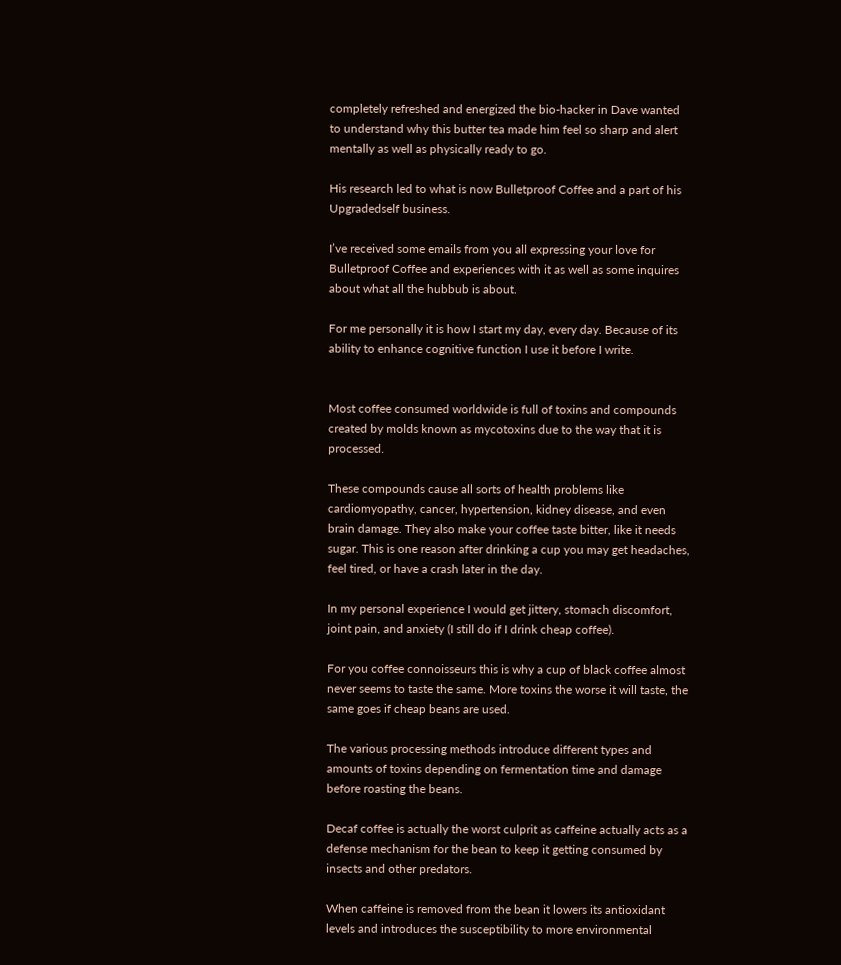completely refreshed and energized the bio-hacker in Dave wanted to understand why this butter tea made him feel so sharp and alert mentally as well as physically ready to go.

His research led to what is now Bulletproof Coffee and a part of his Upgradedself business.

I’ve received some emails from you all expressing your love for Bulletproof Coffee and experiences with it as well as some inquires about what all the hubbub is about.

For me personally it is how I start my day, every day. Because of its ability to enhance cognitive function I use it before I write.


Most coffee consumed worldwide is full of toxins and compounds created by molds known as mycotoxins due to the way that it is processed.

These compounds cause all sorts of health problems like cardiomyopathy, cancer, hypertension, kidney disease, and even brain damage. They also make your coffee taste bitter, like it needs sugar. This is one reason after drinking a cup you may get headaches, feel tired, or have a crash later in the day.

In my personal experience I would get jittery, stomach discomfort, joint pain, and anxiety (I still do if I drink cheap coffee).

For you coffee connoisseurs this is why a cup of black coffee almost never seems to taste the same. More toxins the worse it will taste, the same goes if cheap beans are used.

The various processing methods introduce different types and amounts of toxins depending on fermentation time and damage before roasting the beans.

Decaf coffee is actually the worst culprit as caffeine actually acts as a defense mechanism for the bean to keep it getting consumed by insects and other predators.

When caffeine is removed from the bean it lowers its antioxidant levels and introduces the susceptibility to more environmental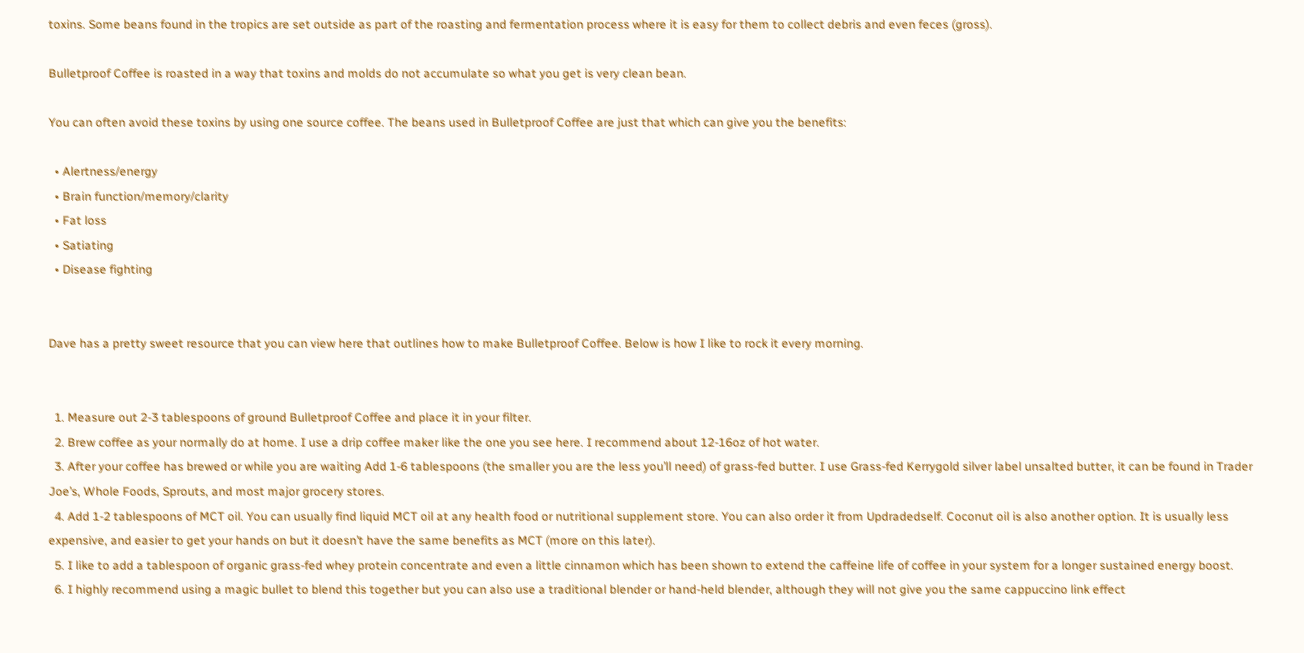toxins. Some beans found in the tropics are set outside as part of the roasting and fermentation process where it is easy for them to collect debris and even feces (gross).

Bulletproof Coffee is roasted in a way that toxins and molds do not accumulate so what you get is very clean bean.

You can often avoid these toxins by using one source coffee. The beans used in Bulletproof Coffee are just that which can give you the benefits:

  • Alertness/energy
  • Brain function/memory/clarity
  • Fat loss
  • Satiating
  • Disease fighting


Dave has a pretty sweet resource that you can view here that outlines how to make Bulletproof Coffee. Below is how I like to rock it every morning.


  1. Measure out 2-3 tablespoons of ground Bulletproof Coffee and place it in your filter.
  2. Brew coffee as your normally do at home. I use a drip coffee maker like the one you see here. I recommend about 12-16oz of hot water.
  3. After your coffee has brewed or while you are waiting Add 1-6 tablespoons (the smaller you are the less you’ll need) of grass-fed butter. I use Grass-fed Kerrygold silver label unsalted butter, it can be found in Trader Joe’s, Whole Foods, Sprouts, and most major grocery stores.
  4. Add 1-2 tablespoons of MCT oil. You can usually find liquid MCT oil at any health food or nutritional supplement store. You can also order it from Updradedself. Coconut oil is also another option. It is usually less expensive, and easier to get your hands on but it doesn’t have the same benefits as MCT (more on this later).
  5. I like to add a tablespoon of organic grass-fed whey protein concentrate and even a little cinnamon which has been shown to extend the caffeine life of coffee in your system for a longer sustained energy boost.
  6. I highly recommend using a magic bullet to blend this together but you can also use a traditional blender or hand-held blender, although they will not give you the same cappuccino link effect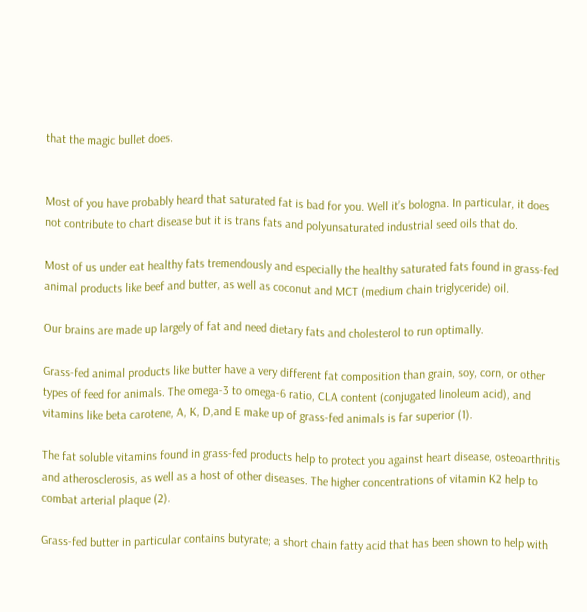that the magic bullet does.


Most of you have probably heard that saturated fat is bad for you. Well it’s bologna. In particular, it does not contribute to chart disease but it is trans fats and polyunsaturated industrial seed oils that do.

Most of us under eat healthy fats tremendously and especially the healthy saturated fats found in grass-fed animal products like beef and butter, as well as coconut and MCT (medium chain triglyceride) oil.

Our brains are made up largely of fat and need dietary fats and cholesterol to run optimally.

Grass-fed animal products like butter have a very different fat composition than grain, soy, corn, or other types of feed for animals. The omega-3 to omega-6 ratio, CLA content (conjugated linoleum acid), and vitamins like beta carotene, A, K, D,and E make up of grass-fed animals is far superior (1).

The fat soluble vitamins found in grass-fed products help to protect you against heart disease, osteoarthritis and atherosclerosis, as well as a host of other diseases. The higher concentrations of vitamin K2 help to combat arterial plaque (2).

Grass-fed butter in particular contains butyrate; a short chain fatty acid that has been shown to help with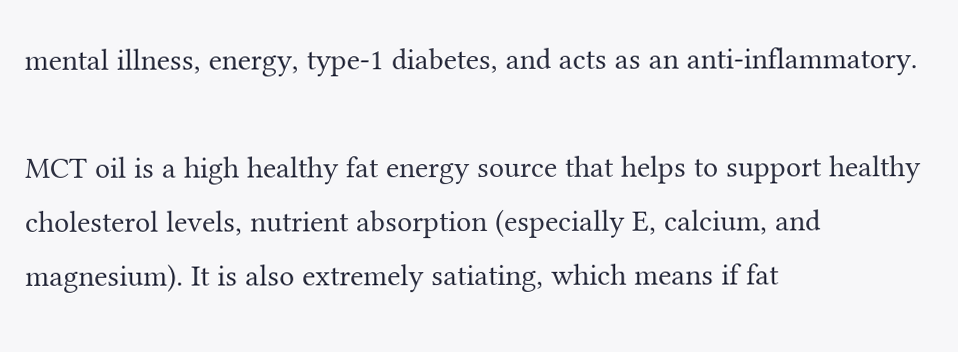mental illness, energy, type-1 diabetes, and acts as an anti-inflammatory.

MCT oil is a high healthy fat energy source that helps to support healthy cholesterol levels, nutrient absorption (especially E, calcium, and magnesium). It is also extremely satiating, which means if fat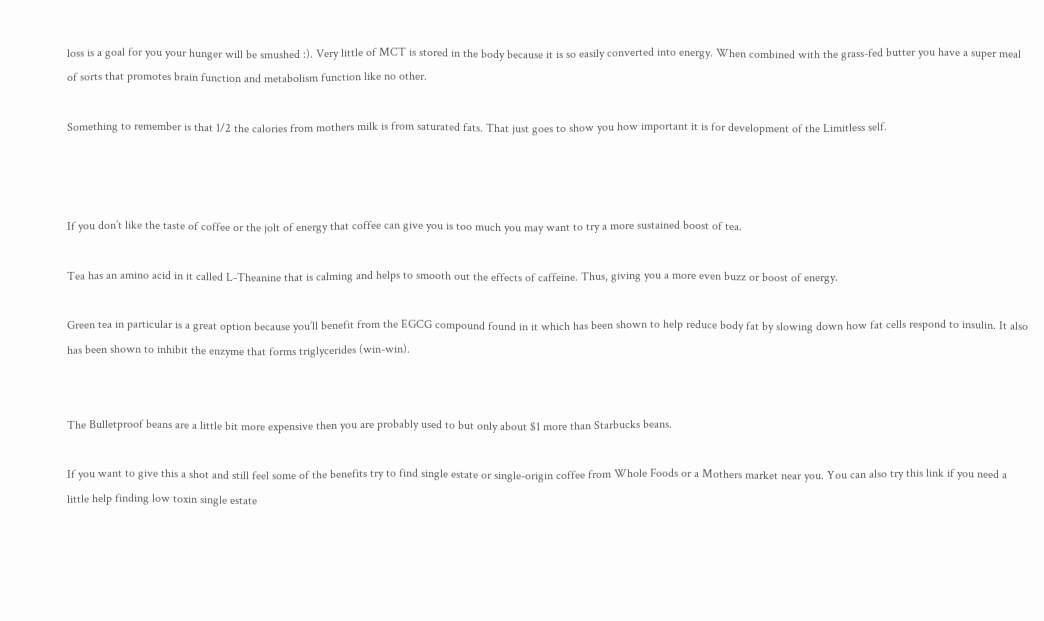loss is a goal for you your hunger will be smushed :). Very little of MCT is stored in the body because it is so easily converted into energy. When combined with the grass-fed butter you have a super meal of sorts that promotes brain function and metabolism function like no other.

Something to remember is that 1/2 the calories from mothers milk is from saturated fats. That just goes to show you how important it is for development of the Limitless self.



If you don’t like the taste of coffee or the jolt of energy that coffee can give you is too much you may want to try a more sustained boost of tea.

Tea has an amino acid in it called L-Theanine that is calming and helps to smooth out the effects of caffeine. Thus, giving you a more even buzz or boost of energy.

Green tea in particular is a great option because you’ll benefit from the EGCG compound found in it which has been shown to help reduce body fat by slowing down how fat cells respond to insulin. It also has been shown to inhibit the enzyme that forms triglycerides (win-win).


The Bulletproof beans are a little bit more expensive then you are probably used to but only about $1 more than Starbucks beans.

If you want to give this a shot and still feel some of the benefits try to find single estate or single-origin coffee from Whole Foods or a Mothers market near you. You can also try this link if you need a little help finding low toxin single estate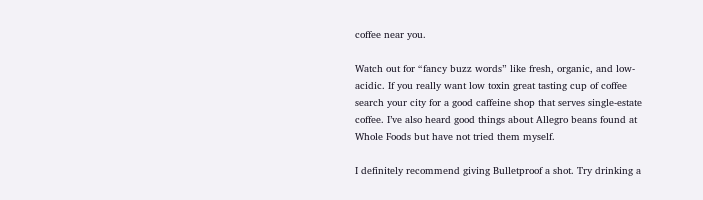coffee near you.

Watch out for “fancy buzz words” like fresh, organic, and low-acidic. If you really want low toxin great tasting cup of coffee search your city for a good caffeine shop that serves single-estate coffee. I’ve also heard good things about Allegro beans found at Whole Foods but have not tried them myself.

I definitely recommend giving Bulletproof a shot. Try drinking a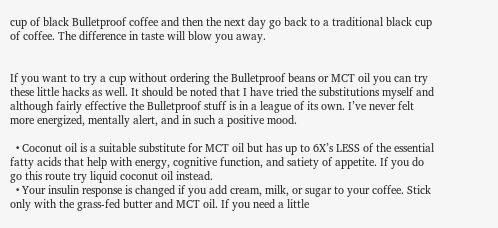cup of black Bulletproof coffee and then the next day go back to a traditional black cup of coffee. The difference in taste will blow you away.


If you want to try a cup without ordering the Bulletproof beans or MCT oil you can try these little hacks as well. It should be noted that I have tried the substitutions myself and although fairly effective the Bulletproof stuff is in a league of its own. I’ve never felt more energized, mentally alert, and in such a positive mood.

  • Coconut oil is a suitable substitute for MCT oil but has up to 6X’s LESS of the essential fatty acids that help with energy, cognitive function, and satiety of appetite. If you do go this route try liquid coconut oil instead.
  • Your insulin response is changed if you add cream, milk, or sugar to your coffee. Stick only with the grass-fed butter and MCT oil. If you need a little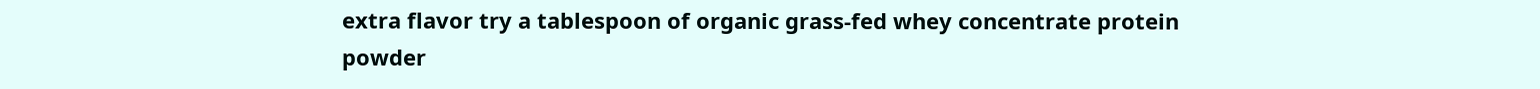extra flavor try a tablespoon of organic grass-fed whey concentrate protein powder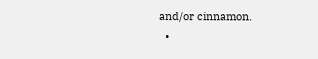and/or cinnamon.
  •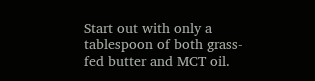Start out with only a tablespoon of both grass-fed butter and MCT oil.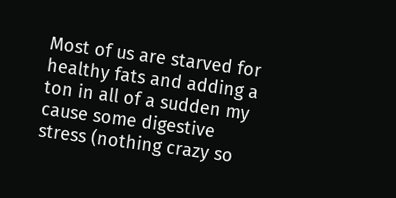Most of us are starved for healthy fats and adding a ton in all of a sudden my cause some digestive stress (nothing crazy so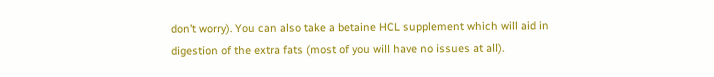don’t worry). You can also take a betaine HCL supplement which will aid in digestion of the extra fats (most of you will have no issues at all).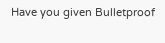Have you given Bulletproof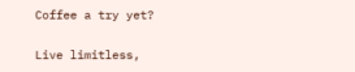Coffee a try yet?

Live limitless,